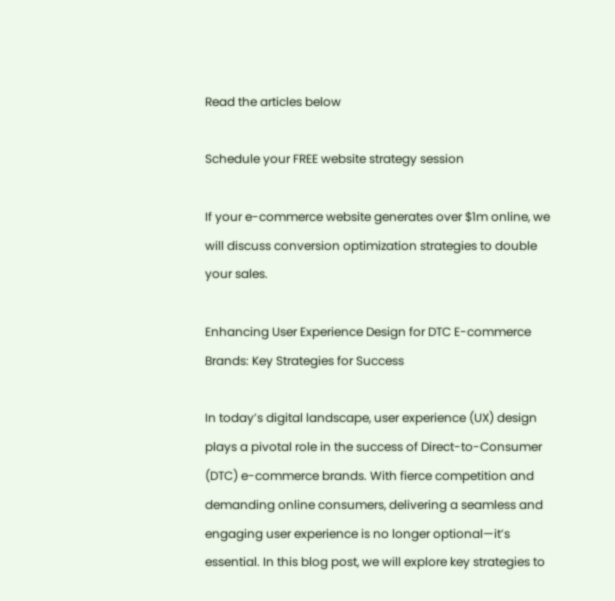Read the articles below

Schedule your FREE website strategy session

If your e-commerce website generates over $1m online, we will discuss conversion optimization strategies to double your sales.

Enhancing User Experience Design for DTC E-commerce Brands: Key Strategies for Success

In today’s digital landscape, user experience (UX) design plays a pivotal role in the success of Direct-to-Consumer (DTC) e-commerce brands. With fierce competition and demanding online consumers, delivering a seamless and engaging user experience is no longer optional—it’s essential. In this blog post, we will explore key strategies to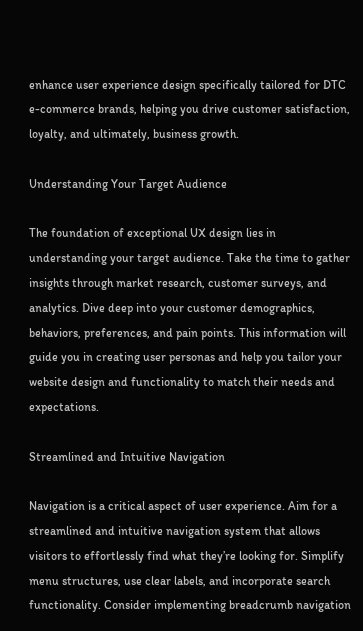enhance user experience design specifically tailored for DTC e-commerce brands, helping you drive customer satisfaction, loyalty, and ultimately, business growth.

Understanding Your Target Audience

The foundation of exceptional UX design lies in understanding your target audience. Take the time to gather insights through market research, customer surveys, and analytics. Dive deep into your customer demographics, behaviors, preferences, and pain points. This information will guide you in creating user personas and help you tailor your website design and functionality to match their needs and expectations.

Streamlined and Intuitive Navigation

Navigation is a critical aspect of user experience. Aim for a streamlined and intuitive navigation system that allows visitors to effortlessly find what they’re looking for. Simplify menu structures, use clear labels, and incorporate search functionality. Consider implementing breadcrumb navigation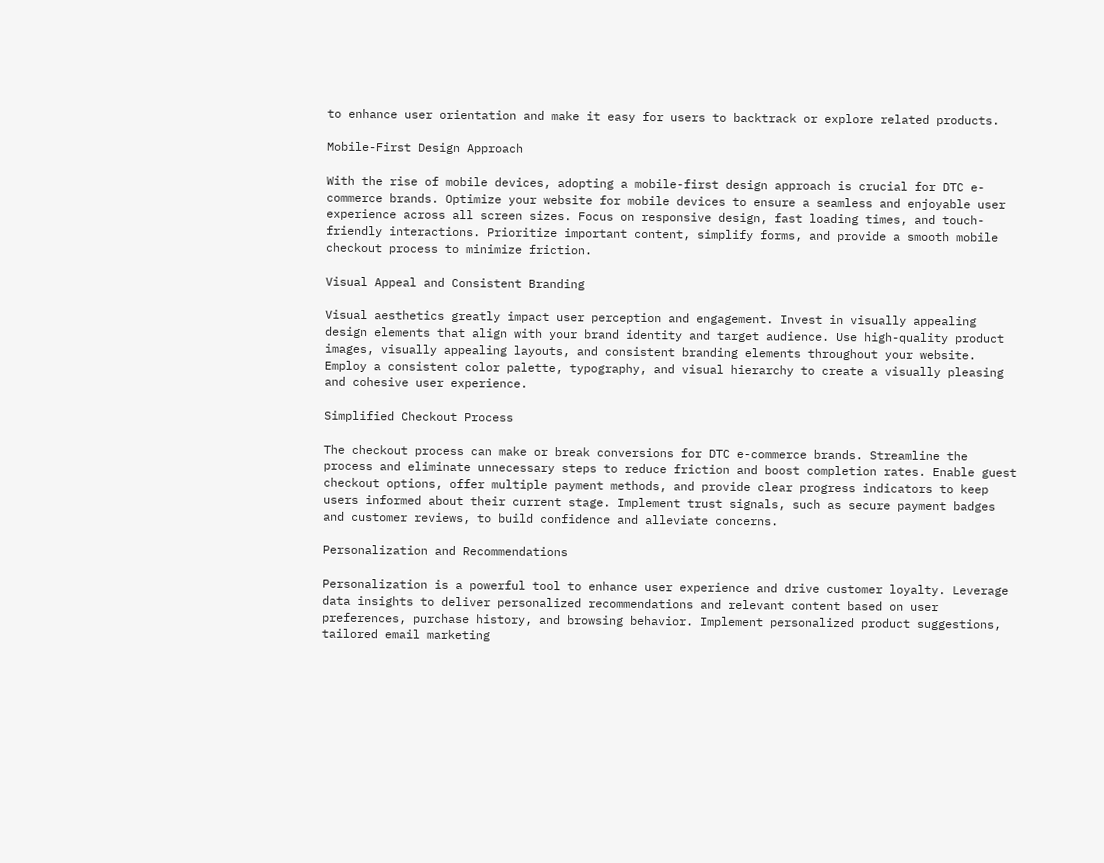to enhance user orientation and make it easy for users to backtrack or explore related products.

Mobile-First Design Approach

With the rise of mobile devices, adopting a mobile-first design approach is crucial for DTC e-commerce brands. Optimize your website for mobile devices to ensure a seamless and enjoyable user experience across all screen sizes. Focus on responsive design, fast loading times, and touch-friendly interactions. Prioritize important content, simplify forms, and provide a smooth mobile checkout process to minimize friction.

Visual Appeal and Consistent Branding

Visual aesthetics greatly impact user perception and engagement. Invest in visually appealing design elements that align with your brand identity and target audience. Use high-quality product images, visually appealing layouts, and consistent branding elements throughout your website. Employ a consistent color palette, typography, and visual hierarchy to create a visually pleasing and cohesive user experience.

Simplified Checkout Process

The checkout process can make or break conversions for DTC e-commerce brands. Streamline the process and eliminate unnecessary steps to reduce friction and boost completion rates. Enable guest checkout options, offer multiple payment methods, and provide clear progress indicators to keep users informed about their current stage. Implement trust signals, such as secure payment badges and customer reviews, to build confidence and alleviate concerns.

Personalization and Recommendations

Personalization is a powerful tool to enhance user experience and drive customer loyalty. Leverage data insights to deliver personalized recommendations and relevant content based on user preferences, purchase history, and browsing behavior. Implement personalized product suggestions, tailored email marketing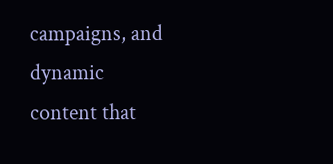campaigns, and dynamic content that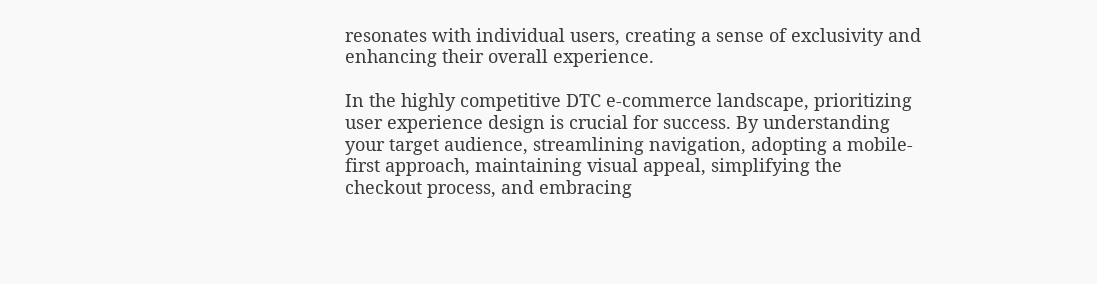resonates with individual users, creating a sense of exclusivity and enhancing their overall experience.

In the highly competitive DTC e-commerce landscape, prioritizing user experience design is crucial for success. By understanding your target audience, streamlining navigation, adopting a mobile-first approach, maintaining visual appeal, simplifying the checkout process, and embracing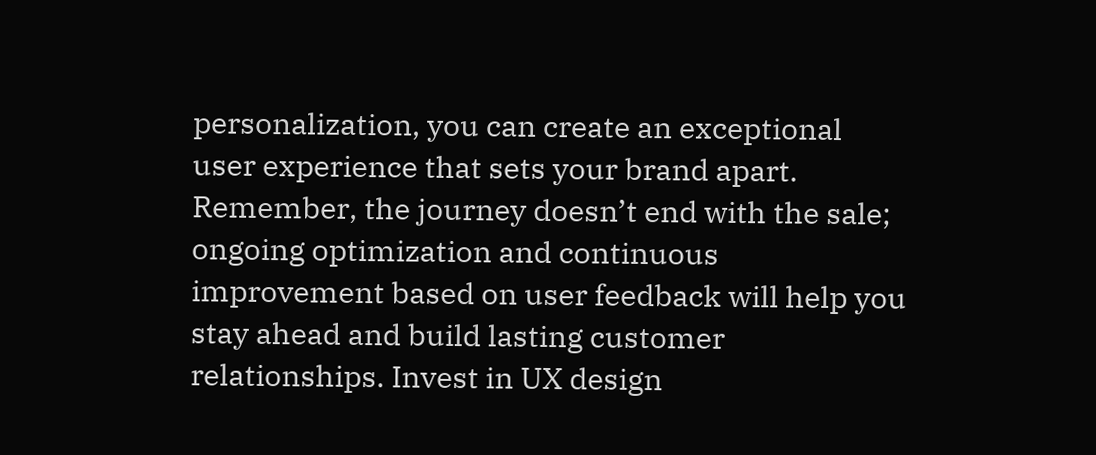personalization, you can create an exceptional user experience that sets your brand apart. Remember, the journey doesn’t end with the sale; ongoing optimization and continuous improvement based on user feedback will help you stay ahead and build lasting customer relationships. Invest in UX design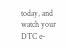today, and watch your DTC e-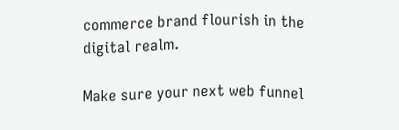commerce brand flourish in the digital realm.

Make sure your next web funnel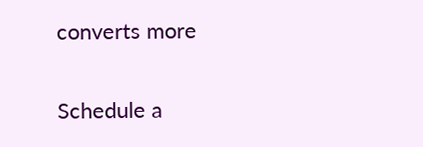converts more

Schedule a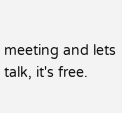meeting and lets talk, it's free.